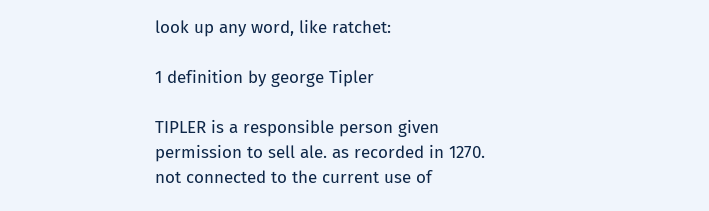look up any word, like ratchet:

1 definition by george Tipler

TIPLER is a responsible person given permission to sell ale. as recorded in 1270.
not connected to the current use of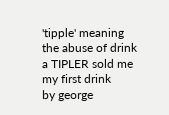'tipple' meaning the abuse of drink
a TIPLER sold me my first drink
by george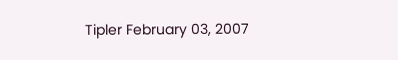Tipler February 03, 2007